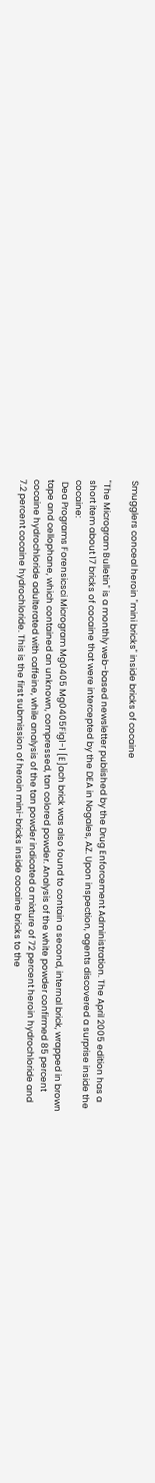Smugglers conceal heroin "mini bricks" inside bricks of cocaine

"The Microgram Bulletin" is a monthly web-based newsletter published by the Drug Enforcement Administration. The April 2005 edition has a short item about 17 bricks of cocaine that were intercepted by the DEA in Nogales, AZ. Upon inspection, agents discovered a surprise inside the cocaine:
 Dea Programs Forensicsci Microgram Mg0405 Mg0405Fig1-1 [E]ach brick was also found to contain a second, internal brick, wrapped in brown tape and cellophane, which contained an unknown, compressed, tan colored powder. Analysis of the white powder confirmed 85 percent cocaine hydrochloride adulterated with caffeine, while analysis of the tan powder indicated a mixture of 72 percent heroin hydrochloride and 7.2 percent cocaine hydrochloride. This is the first submission of heroin mini-bricks inside cocaine bricks to the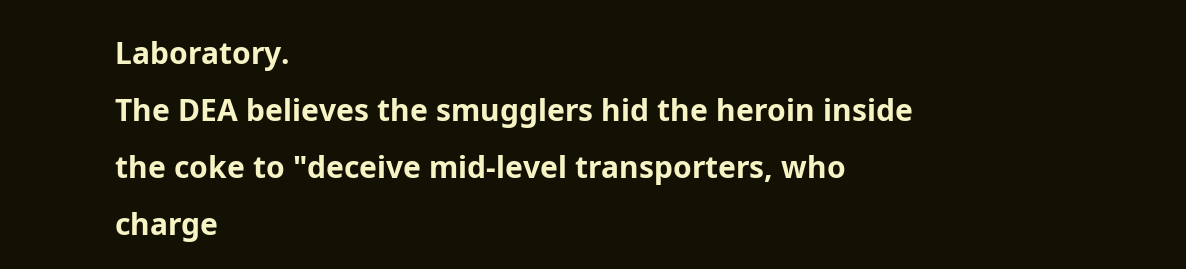Laboratory.
The DEA believes the smugglers hid the heroin inside the coke to "deceive mid-level transporters, who charge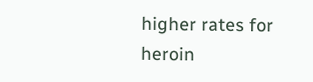higher rates for heroin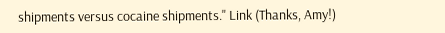shipments versus cocaine shipments." Link (Thanks, Amy!)